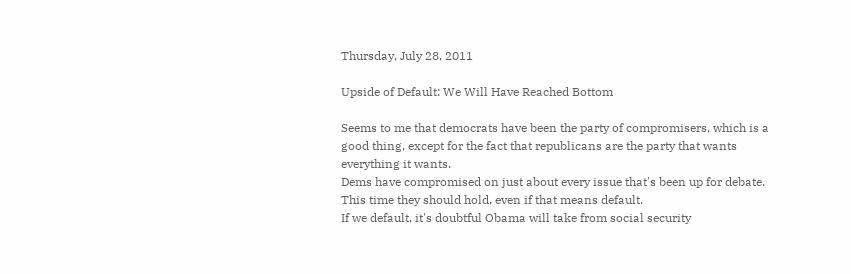Thursday, July 28, 2011

Upside of Default: We Will Have Reached Bottom

Seems to me that democrats have been the party of compromisers, which is a good thing, except for the fact that republicans are the party that wants everything it wants.
Dems have compromised on just about every issue that's been up for debate. This time they should hold, even if that means default.
If we default, it's doubtful Obama will take from social security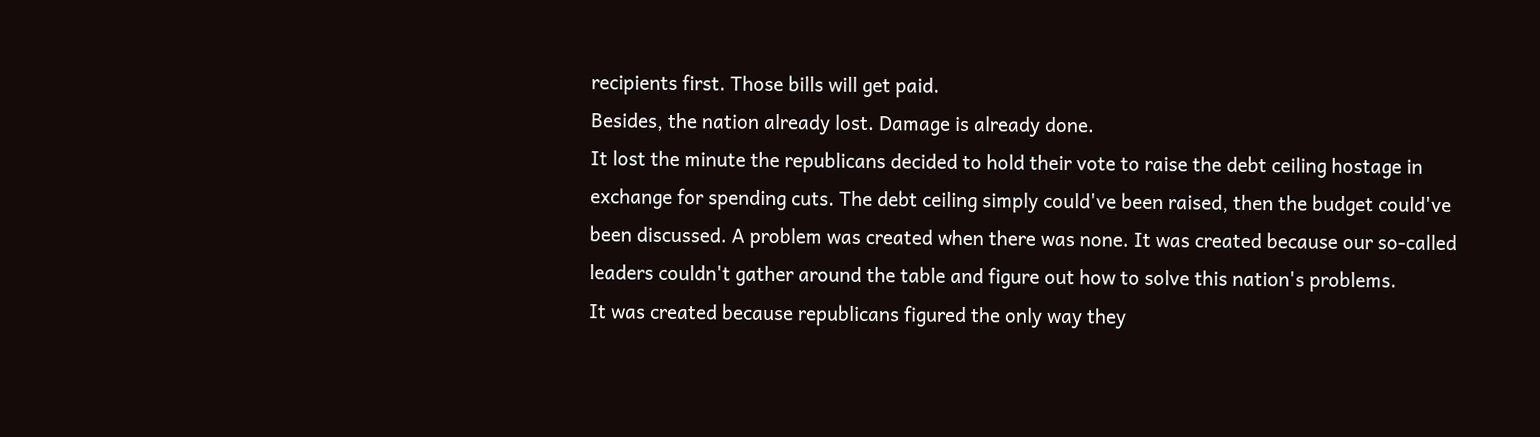recipients first. Those bills will get paid.
Besides, the nation already lost. Damage is already done.
It lost the minute the republicans decided to hold their vote to raise the debt ceiling hostage in exchange for spending cuts. The debt ceiling simply could've been raised, then the budget could've been discussed. A problem was created when there was none. It was created because our so-called leaders couldn't gather around the table and figure out how to solve this nation's problems.
It was created because republicans figured the only way they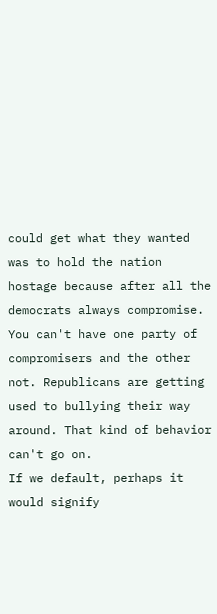could get what they wanted was to hold the nation hostage because after all the democrats always compromise. You can't have one party of compromisers and the other not. Republicans are getting used to bullying their way around. That kind of behavior can't go on.
If we default, perhaps it would signify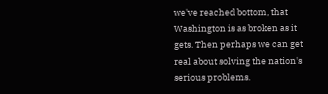we've reached bottom, that Washington is as broken as it gets. Then perhaps we can get real about solving the nation's serious problems.